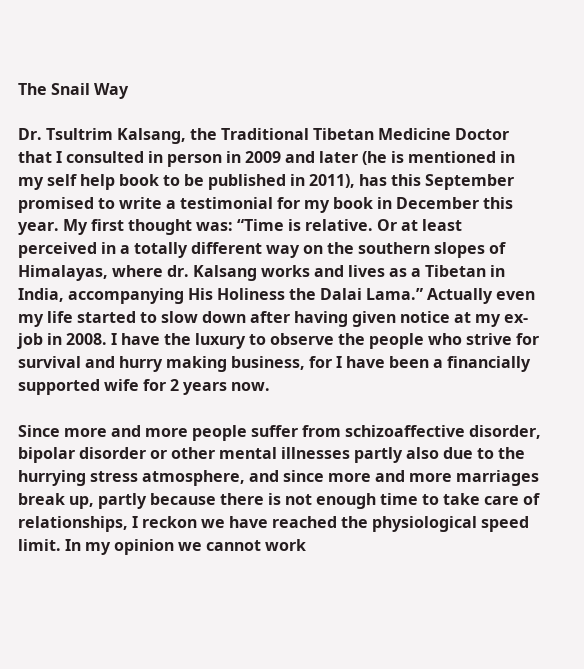The Snail Way

Dr. Tsultrim Kalsang, the Traditional Tibetan Medicine Doctor that I consulted in person in 2009 and later (he is mentioned in my self help book to be published in 2011), has this September promised to write a testimonial for my book in December this year. My first thought was: “Time is relative. Or at least perceived in a totally different way on the southern slopes of Himalayas, where dr. Kalsang works and lives as a Tibetan in India, accompanying His Holiness the Dalai Lama.” Actually even my life started to slow down after having given notice at my ex-job in 2008. I have the luxury to observe the people who strive for survival and hurry making business, for I have been a financially supported wife for 2 years now.

Since more and more people suffer from schizoaffective disorder, bipolar disorder or other mental illnesses partly also due to the hurrying stress atmosphere, and since more and more marriages break up, partly because there is not enough time to take care of relationships, I reckon we have reached the physiological speed limit. In my opinion we cannot work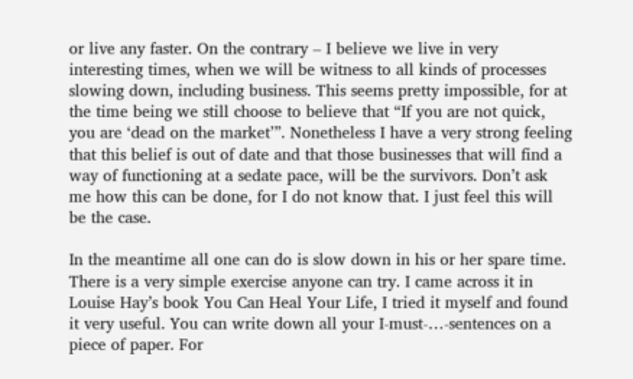or live any faster. On the contrary – I believe we live in very interesting times, when we will be witness to all kinds of processes slowing down, including business. This seems pretty impossible, for at the time being we still choose to believe that “If you are not quick, you are ‘dead on the market’”. Nonetheless I have a very strong feeling that this belief is out of date and that those businesses that will find a way of functioning at a sedate pace, will be the survivors. Don’t ask me how this can be done, for I do not know that. I just feel this will be the case.

In the meantime all one can do is slow down in his or her spare time. There is a very simple exercise anyone can try. I came across it in Louise Hay’s book You Can Heal Your Life, I tried it myself and found it very useful. You can write down all your I-must-…-sentences on a piece of paper. For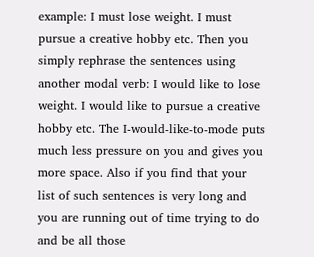example: I must lose weight. I must pursue a creative hobby etc. Then you simply rephrase the sentences using another modal verb: I would like to lose weight. I would like to pursue a creative hobby etc. The I-would-like-to-mode puts much less pressure on you and gives you more space. Also if you find that your list of such sentences is very long and you are running out of time trying to do and be all those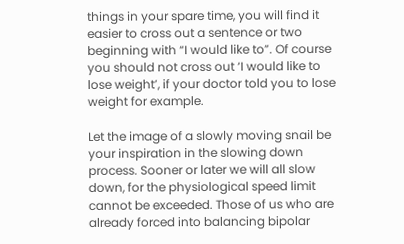things in your spare time, you will find it easier to cross out a sentence or two beginning with “I would like to”. Of course you should not cross out ‘I would like to lose weight’, if your doctor told you to lose weight for example.

Let the image of a slowly moving snail be your inspiration in the slowing down process. Sooner or later we will all slow down, for the physiological speed limit cannot be exceeded. Those of us who are already forced into balancing bipolar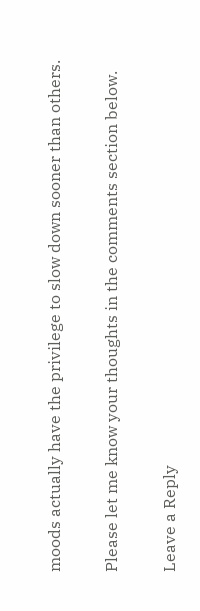moods actually have the privilege to slow down sooner than others.

Please let me know your thoughts in the comments section below.

Leave a Reply